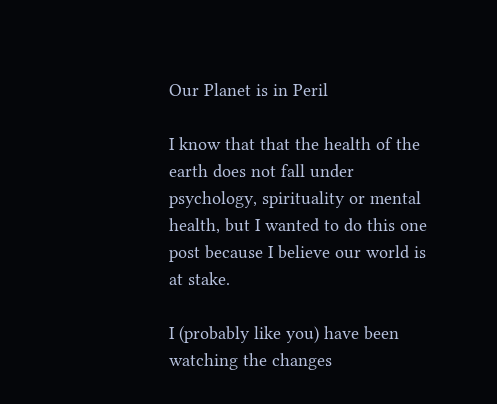Our Planet is in Peril

I know that that the health of the earth does not fall under psychology, spirituality or mental health, but I wanted to do this one post because I believe our world is at stake.

I (probably like you) have been watching the changes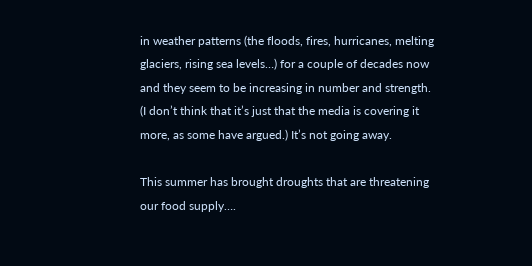in weather patterns (the floods, fires, hurricanes, melting glaciers, rising sea levels…) for a couple of decades now and they seem to be increasing in number and strength. (I don’t think that it’s just that the media is covering it more, as some have argued.) It’s not going away.

This summer has brought droughts that are threatening our food supply….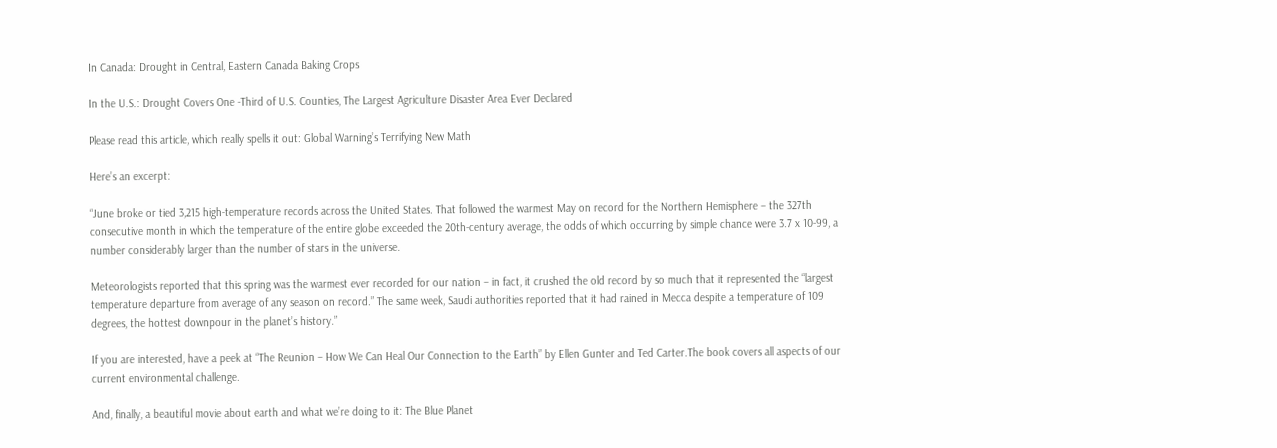In Canada: Drought in Central, Eastern Canada Baking Crops

In the U.S.: Drought Covers One -Third of U.S. Counties, The Largest Agriculture Disaster Area Ever Declared

Please read this article, which really spells it out: Global Warning’s Terrifying New Math

Here’s an excerpt:

“June broke or tied 3,215 high-temperature records across the United States. That followed the warmest May on record for the Northern Hemisphere – the 327th consecutive month in which the temperature of the entire globe exceeded the 20th-century average, the odds of which occurring by simple chance were 3.7 x 10-99, a number considerably larger than the number of stars in the universe.

Meteorologists reported that this spring was the warmest ever recorded for our nation – in fact, it crushed the old record by so much that it represented the “largest temperature departure from average of any season on record.” The same week, Saudi authorities reported that it had rained in Mecca despite a temperature of 109 degrees, the hottest downpour in the planet’s history.”

If you are interested, have a peek at “The Reunion – How We Can Heal Our Connection to the Earth” by Ellen Gunter and Ted Carter.The book covers all aspects of our current environmental challenge.

And, finally, a beautiful movie about earth and what we’re doing to it: The Blue Planet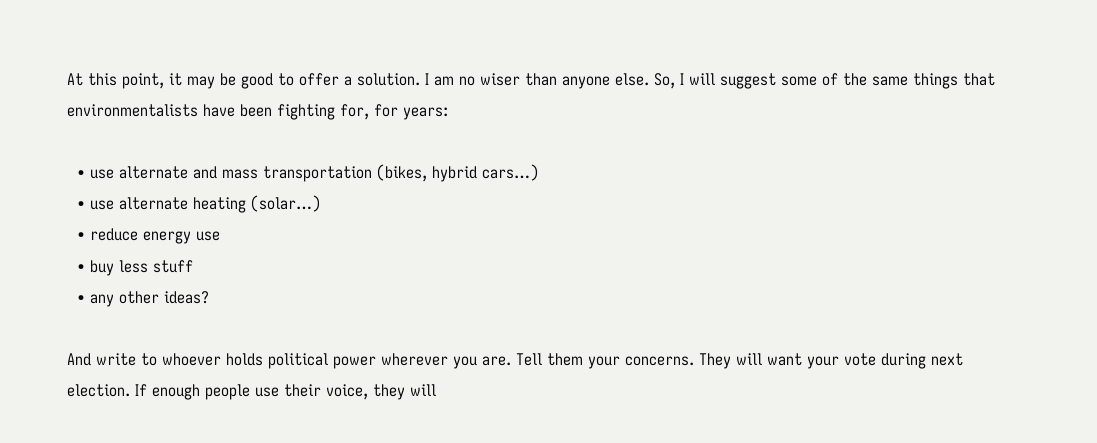At this point, it may be good to offer a solution. I am no wiser than anyone else. So, I will suggest some of the same things that environmentalists have been fighting for, for years:

  • use alternate and mass transportation (bikes, hybrid cars…)
  • use alternate heating (solar…)
  • reduce energy use
  • buy less stuff
  • any other ideas?

And write to whoever holds political power wherever you are. Tell them your concerns. They will want your vote during next election. If enough people use their voice, they will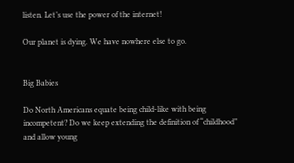listen. Let’s use the power of the internet!

Our planet is dying. We have nowhere else to go.


Big Babies

Do North Americans equate being child-like with being incompetent? Do we keep extending the definition of “childhood” and allow young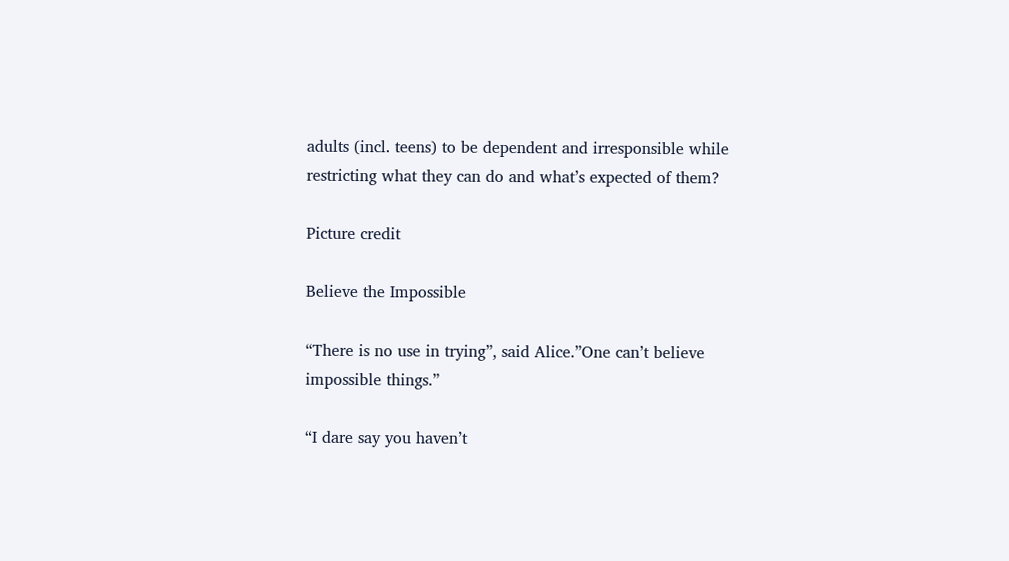adults (incl. teens) to be dependent and irresponsible while restricting what they can do and what’s expected of them?

Picture credit

Believe the Impossible

“There is no use in trying”, said Alice.”One can’t believe impossible things.”

“I dare say you haven’t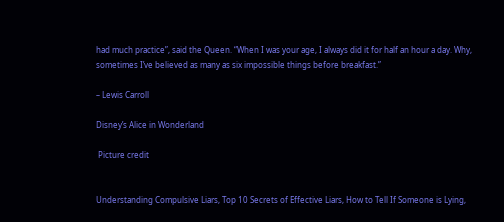had much practice”, said the Queen. “When I was your age, I always did it for half an hour a day. Why, sometimes I’ve believed as many as six impossible things before breakfast.”

– Lewis Carroll

Disney’s Alice in Wonderland

 Picture credit


Understanding Compulsive Liars, Top 10 Secrets of Effective Liars, How to Tell If Someone is Lying,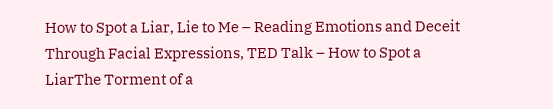How to Spot a Liar, Lie to Me – Reading Emotions and Deceit Through Facial Expressions, TED Talk – How to Spot a LiarThe Torment of a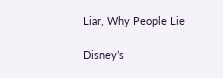Liar, Why People Lie

Disney’s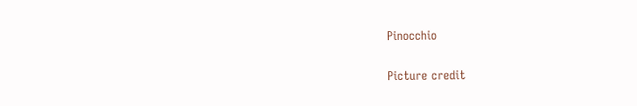Pinocchio

Picture credit